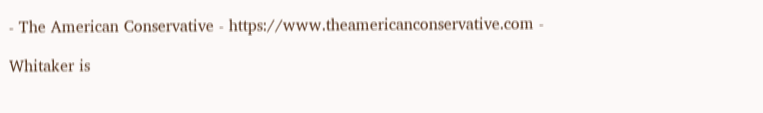- The American Conservative - https://www.theamericanconservative.com -

Whitaker is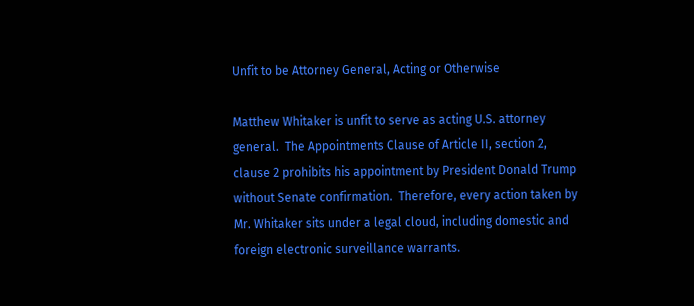Unfit to be Attorney General, Acting or Otherwise

Matthew Whitaker is unfit to serve as acting U.S. attorney general.  The Appointments Clause of Article II, section 2, clause 2 prohibits his appointment by President Donald Trump without Senate confirmation.  Therefore, every action taken by Mr. Whitaker sits under a legal cloud, including domestic and foreign electronic surveillance warrants.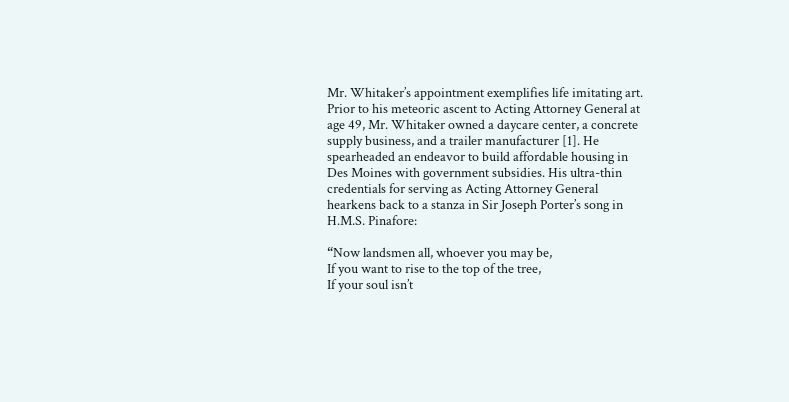Mr. Whitaker’s appointment exemplifies life imitating art. Prior to his meteoric ascent to Acting Attorney General at age 49, Mr. Whitaker owned a daycare center, a concrete supply business, and a trailer manufacturer [1]. He spearheaded an endeavor to build affordable housing in Des Moines with government subsidies. His ultra-thin credentials for serving as Acting Attorney General hearkens back to a stanza in Sir Joseph Porter’s song in H.M.S. Pinafore:

“Now landsmen all, whoever you may be,
If you want to rise to the top of the tree,
If your soul isn’t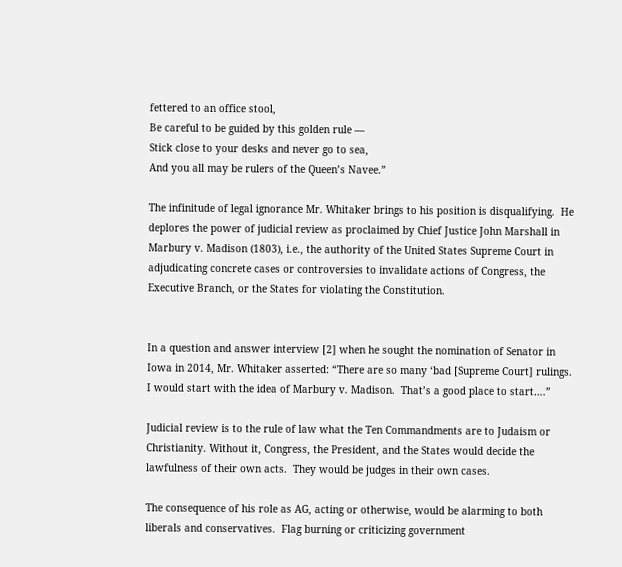fettered to an office stool,
Be careful to be guided by this golden rule —
Stick close to your desks and never go to sea,
And you all may be rulers of the Queen’s Navee.”

The infinitude of legal ignorance Mr. Whitaker brings to his position is disqualifying.  He deplores the power of judicial review as proclaimed by Chief Justice John Marshall in Marbury v. Madison (1803), i.e., the authority of the United States Supreme Court in adjudicating concrete cases or controversies to invalidate actions of Congress, the Executive Branch, or the States for violating the Constitution.


In a question and answer interview [2] when he sought the nomination of Senator in Iowa in 2014, Mr. Whitaker asserted: “There are so many ‘bad [Supreme Court] rulings.  I would start with the idea of Marbury v. Madison.  That’s a good place to start….”

Judicial review is to the rule of law what the Ten Commandments are to Judaism or Christianity. Without it, Congress, the President, and the States would decide the lawfulness of their own acts.  They would be judges in their own cases.

The consequence of his role as AG, acting or otherwise, would be alarming to both liberals and conservatives.  Flag burning or criticizing government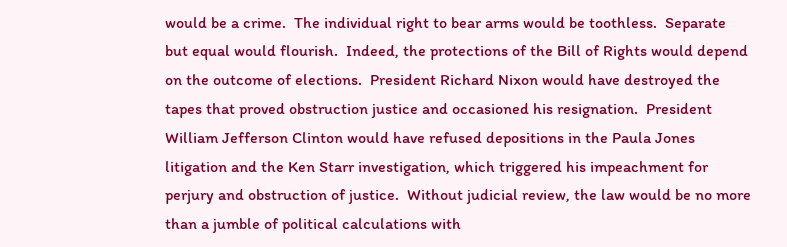would be a crime.  The individual right to bear arms would be toothless.  Separate but equal would flourish.  Indeed, the protections of the Bill of Rights would depend on the outcome of elections.  President Richard Nixon would have destroyed the tapes that proved obstruction justice and occasioned his resignation.  President William Jefferson Clinton would have refused depositions in the Paula Jones litigation and the Ken Starr investigation, which triggered his impeachment for perjury and obstruction of justice.  Without judicial review, the law would be no more than a jumble of political calculations with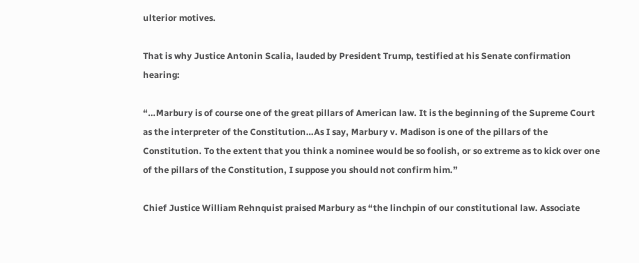ulterior motives.

That is why Justice Antonin Scalia, lauded by President Trump, testified at his Senate confirmation hearing:

“…Marbury is of course one of the great pillars of American law. It is the beginning of the Supreme Court as the interpreter of the Constitution…As I say, Marbury v. Madison is one of the pillars of the Constitution. To the extent that you think a nominee would be so foolish, or so extreme as to kick over one of the pillars of the Constitution, I suppose you should not confirm him.”

Chief Justice William Rehnquist praised Marbury as “the linchpin of our constitutional law. Associate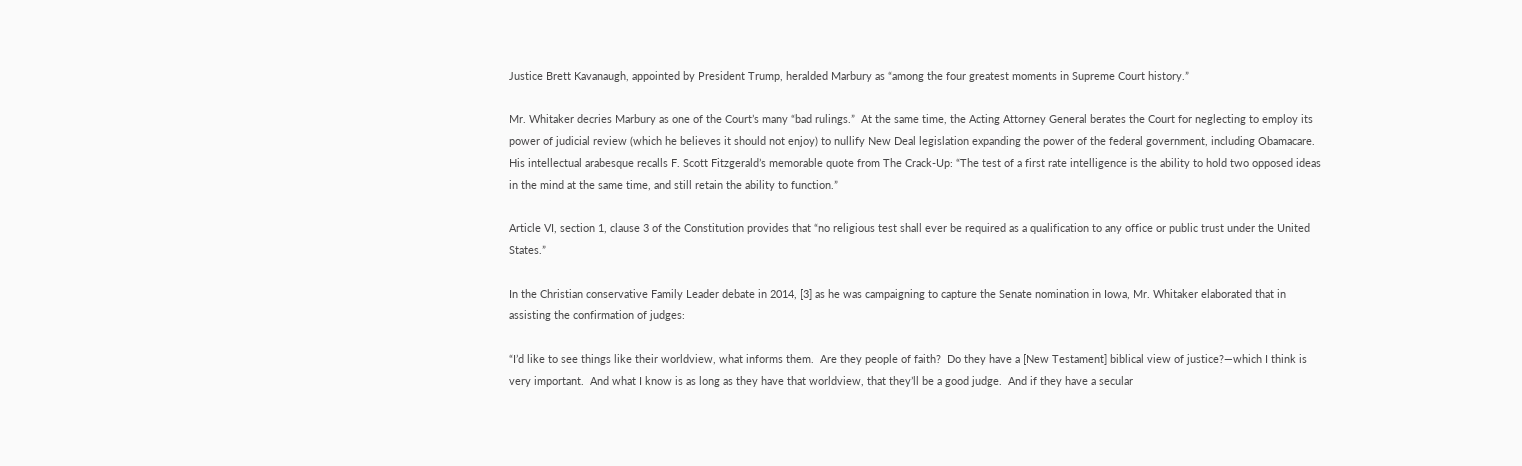Justice Brett Kavanaugh, appointed by President Trump, heralded Marbury as “among the four greatest moments in Supreme Court history.”

Mr. Whitaker decries Marbury as one of the Court’s many “bad rulings.”  At the same time, the Acting Attorney General berates the Court for neglecting to employ its power of judicial review (which he believes it should not enjoy) to nullify New Deal legislation expanding the power of the federal government, including Obamacare.  His intellectual arabesque recalls F. Scott Fitzgerald’s memorable quote from The Crack-Up: “The test of a first rate intelligence is the ability to hold two opposed ideas in the mind at the same time, and still retain the ability to function.”

Article VI, section 1, clause 3 of the Constitution provides that “no religious test shall ever be required as a qualification to any office or public trust under the United States.”

In the Christian conservative Family Leader debate in 2014, [3] as he was campaigning to capture the Senate nomination in Iowa, Mr. Whitaker elaborated that in assisting the confirmation of judges:

“I’d like to see things like their worldview, what informs them.  Are they people of faith?  Do they have a [New Testament] biblical view of justice?—which I think is very important.  And what I know is as long as they have that worldview, that they’ll be a good judge.  And if they have a secular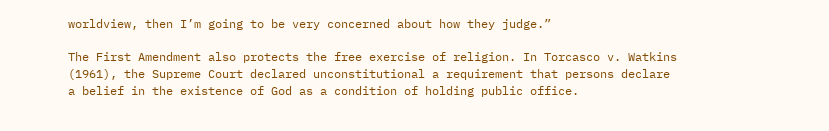worldview, then I’m going to be very concerned about how they judge.”

The First Amendment also protects the free exercise of religion. In Torcasco v. Watkins (1961), the Supreme Court declared unconstitutional a requirement that persons declare a belief in the existence of God as a condition of holding public office.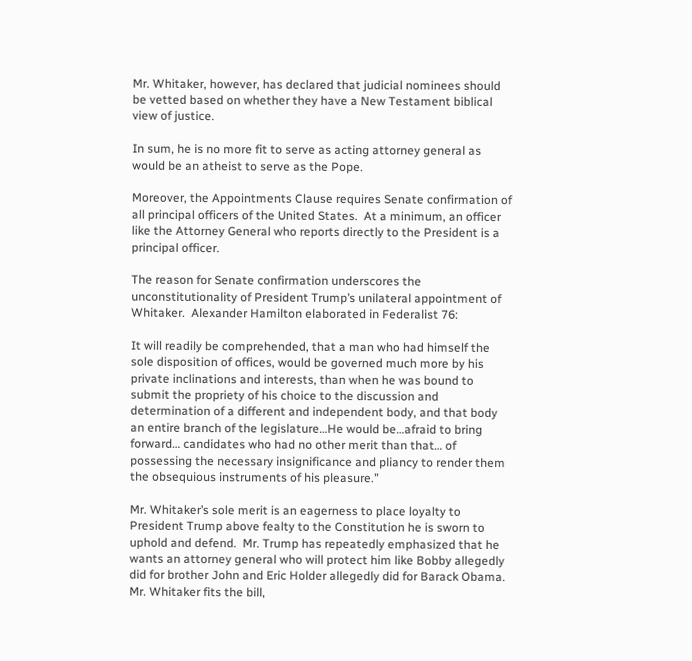Mr. Whitaker, however, has declared that judicial nominees should be vetted based on whether they have a New Testament biblical view of justice.

In sum, he is no more fit to serve as acting attorney general as would be an atheist to serve as the Pope.

Moreover, the Appointments Clause requires Senate confirmation of all principal officers of the United States.  At a minimum, an officer like the Attorney General who reports directly to the President is a principal officer.

The reason for Senate confirmation underscores the unconstitutionality of President Trump’s unilateral appointment of Whitaker.  Alexander Hamilton elaborated in Federalist 76:

It will readily be comprehended, that a man who had himself the sole disposition of offices, would be governed much more by his private inclinations and interests, than when he was bound to submit the propriety of his choice to the discussion and determination of a different and independent body, and that body an entire branch of the legislature…He would be…afraid to bring forward… candidates who had no other merit than that… of possessing the necessary insignificance and pliancy to render them the obsequious instruments of his pleasure.”

Mr. Whitaker’s sole merit is an eagerness to place loyalty to President Trump above fealty to the Constitution he is sworn to uphold and defend.  Mr. Trump has repeatedly emphasized that he wants an attorney general who will protect him like Bobby allegedly did for brother John and Eric Holder allegedly did for Barack Obama. Mr. Whitaker fits the bill,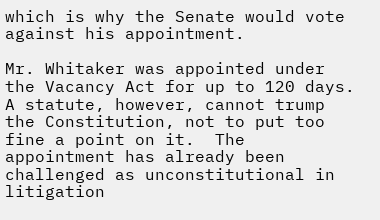which is why the Senate would vote against his appointment.

Mr. Whitaker was appointed under the Vacancy Act for up to 120 days.  A statute, however, cannot trump the Constitution, not to put too fine a point on it.  The appointment has already been challenged as unconstitutional in litigation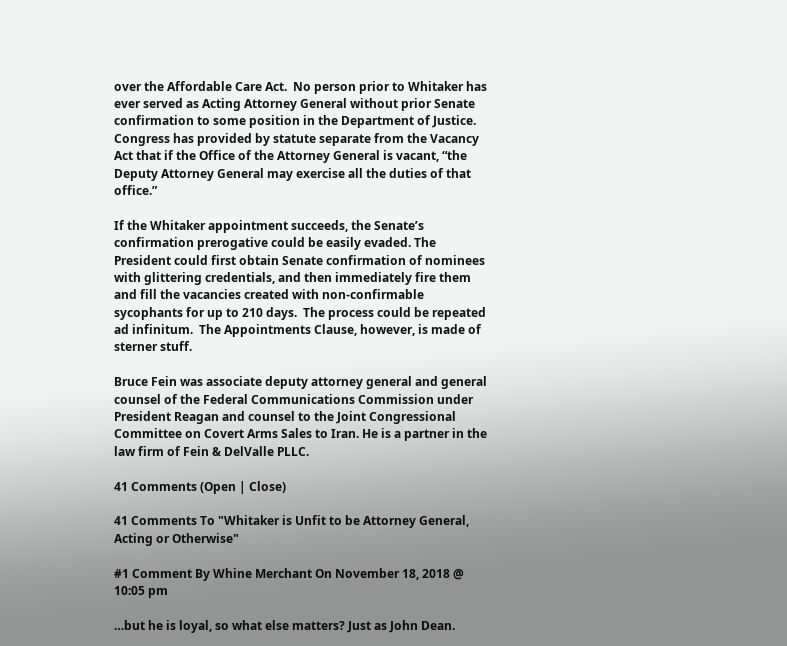over the Affordable Care Act.  No person prior to Whitaker has ever served as Acting Attorney General without prior Senate confirmation to some position in the Department of Justice.  Congress has provided by statute separate from the Vacancy Act that if the Office of the Attorney General is vacant, “the Deputy Attorney General may exercise all the duties of that office.”

If the Whitaker appointment succeeds, the Senate’s confirmation prerogative could be easily evaded. The President could first obtain Senate confirmation of nominees with glittering credentials, and then immediately fire them and fill the vacancies created with non-confirmable sycophants for up to 210 days.  The process could be repeated ad infinitum.  The Appointments Clause, however, is made of sterner stuff.

Bruce Fein was associate deputy attorney general and general counsel of the Federal Communications Commission under President Reagan and counsel to the Joint Congressional Committee on Covert Arms Sales to Iran. He is a partner in the law firm of Fein & DelValle PLLC.

41 Comments (Open | Close)

41 Comments To "Whitaker is Unfit to be Attorney General, Acting or Otherwise"

#1 Comment By Whine Merchant On November 18, 2018 @ 10:05 pm

…but he is loyal, so what else matters? Just as John Dean.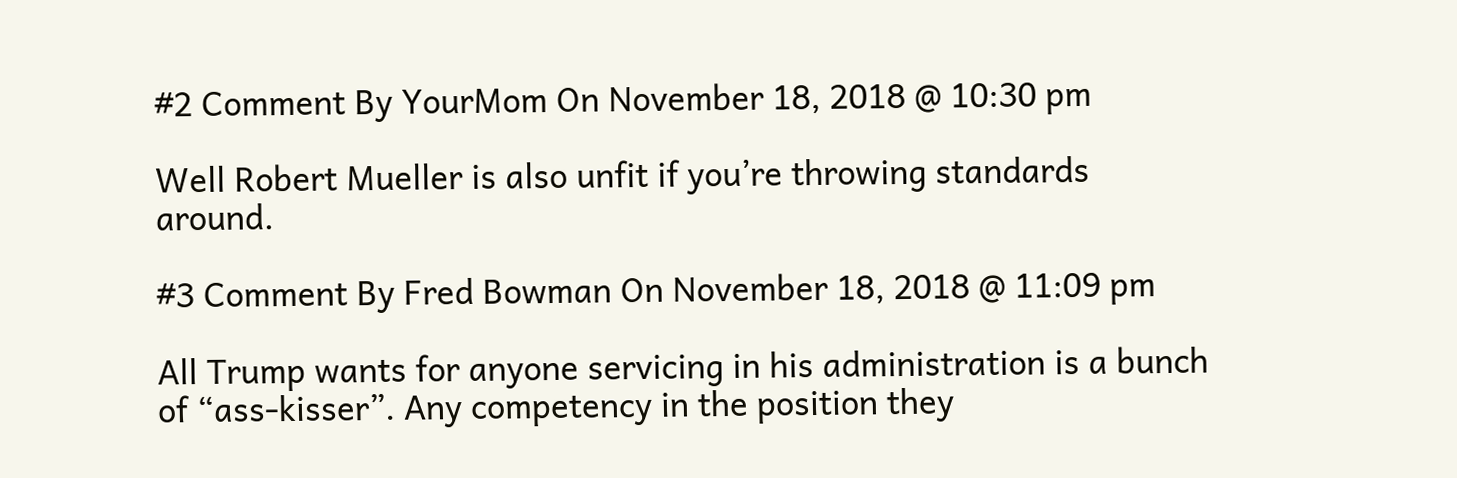#2 Comment By YourMom On November 18, 2018 @ 10:30 pm

Well Robert Mueller is also unfit if you’re throwing standards around.

#3 Comment By Fred Bowman On November 18, 2018 @ 11:09 pm

All Trump wants for anyone servicing in his administration is a bunch of “ass-kisser”. Any competency in the position they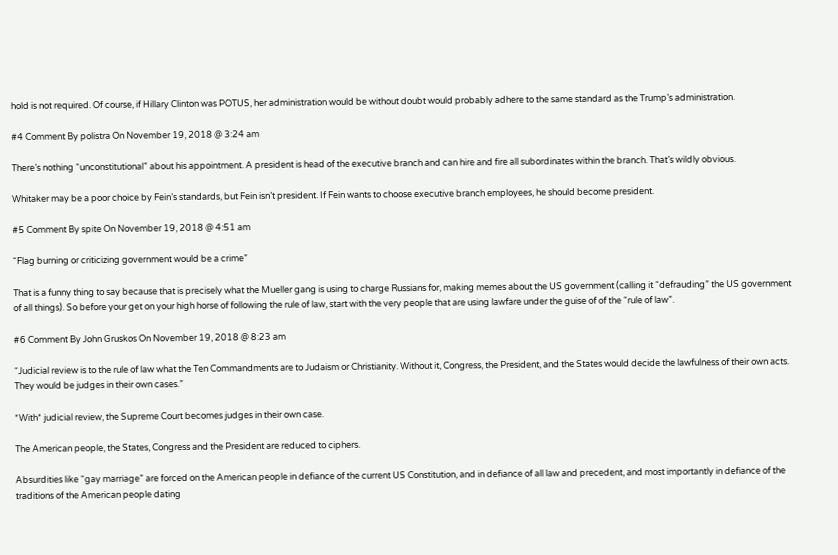hold is not required. Of course, if Hillary Clinton was POTUS, her administration would be without doubt would probably adhere to the same standard as the Trump’s administration.

#4 Comment By polistra On November 19, 2018 @ 3:24 am

There’s nothing “unconstitutional” about his appointment. A president is head of the executive branch and can hire and fire all subordinates within the branch. That’s wildly obvious.

Whitaker may be a poor choice by Fein’s standards, but Fein isn’t president. If Fein wants to choose executive branch employees, he should become president.

#5 Comment By spite On November 19, 2018 @ 4:51 am

“Flag burning or criticizing government would be a crime”

That is a funny thing to say because that is precisely what the Mueller gang is using to charge Russians for, making memes about the US government (calling it “defrauding” the US government of all things). So before your get on your high horse of following the rule of law, start with the very people that are using lawfare under the guise of of the “rule of law”.

#6 Comment By John Gruskos On November 19, 2018 @ 8:23 am

“Judicial review is to the rule of law what the Ten Commandments are to Judaism or Christianity. Without it, Congress, the President, and the States would decide the lawfulness of their own acts. They would be judges in their own cases.”

*With* judicial review, the Supreme Court becomes judges in their own case.

The American people, the States, Congress and the President are reduced to ciphers.

Absurdities like “gay marriage” are forced on the American people in defiance of the current US Constitution, and in defiance of all law and precedent, and most importantly in defiance of the traditions of the American people dating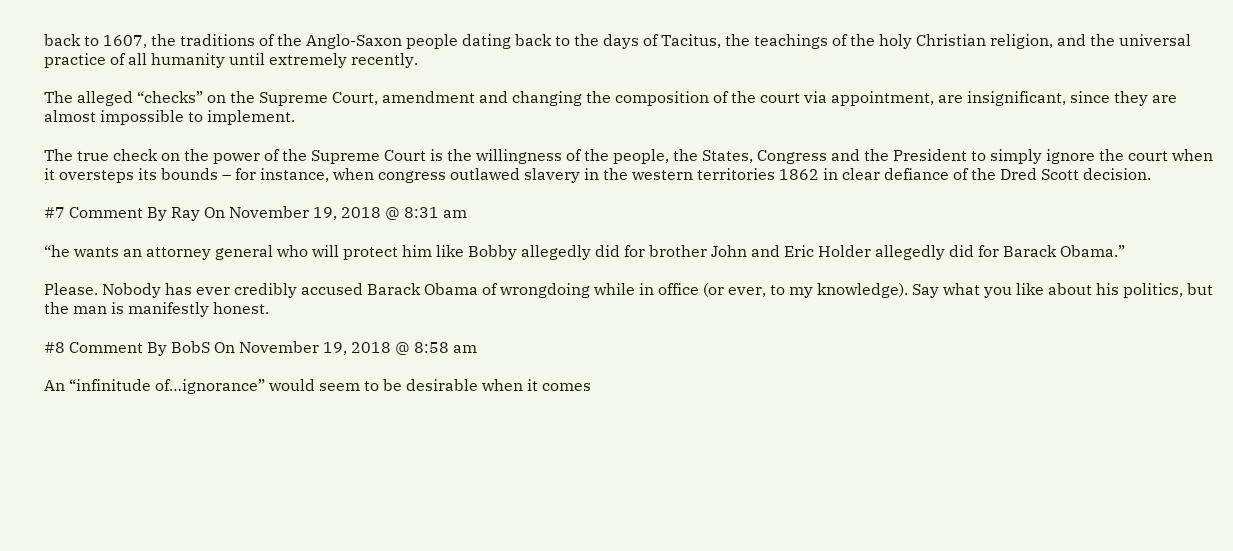back to 1607, the traditions of the Anglo-Saxon people dating back to the days of Tacitus, the teachings of the holy Christian religion, and the universal practice of all humanity until extremely recently.

The alleged “checks” on the Supreme Court, amendment and changing the composition of the court via appointment, are insignificant, since they are almost impossible to implement.

The true check on the power of the Supreme Court is the willingness of the people, the States, Congress and the President to simply ignore the court when it oversteps its bounds – for instance, when congress outlawed slavery in the western territories 1862 in clear defiance of the Dred Scott decision.

#7 Comment By Ray On November 19, 2018 @ 8:31 am

“he wants an attorney general who will protect him like Bobby allegedly did for brother John and Eric Holder allegedly did for Barack Obama.”

Please. Nobody has ever credibly accused Barack Obama of wrongdoing while in office (or ever, to my knowledge). Say what you like about his politics, but the man is manifestly honest.

#8 Comment By BobS On November 19, 2018 @ 8:58 am

An “infinitude of…ignorance” would seem to be desirable when it comes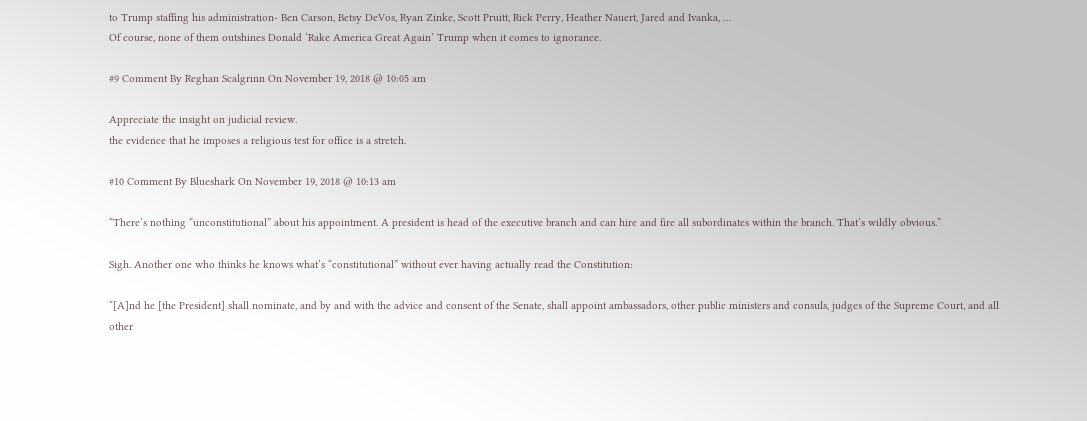to Trump staffing his administration- Ben Carson, Betsy DeVos, Ryan Zinke, Scott Pruitt, Rick Perry, Heather Nauert, Jared and Ivanka, …
Of course, none of them outshines Donald ‘Rake America Great Again’ Trump when it comes to ignorance.

#9 Comment By Reghan Scalgrinn On November 19, 2018 @ 10:05 am

Appreciate the insight on judicial review.
the evidence that he imposes a religious test for office is a stretch.

#10 Comment By Blueshark On November 19, 2018 @ 10:13 am

“There’s nothing “unconstitutional” about his appointment. A president is head of the executive branch and can hire and fire all subordinates within the branch. That’s wildly obvious.”

Sigh. Another one who thinks he knows what’s “constitutional” without ever having actually read the Constitution:

“[A]nd he [the President] shall nominate, and by and with the advice and consent of the Senate, shall appoint ambassadors, other public ministers and consuls, judges of the Supreme Court, and all other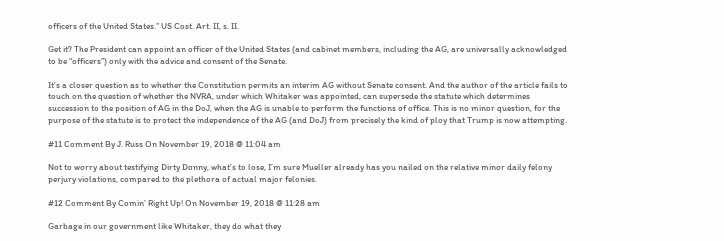officers of the United States.” US Cost. Art. II, s. II.

Get it? The President can appoint an officer of the United States (and cabinet members, including the AG, are universally acknowledged to be “officers”) only with the advice and consent of the Senate.

It’s a closer question as to whether the Constitution permits an interim AG without Senate consent. And the author of the article fails to touch on the question of whether the NVRA, under which Whitaker was appointed, can supersede the statute which determines succession to the position of AG in the DoJ, when the AG is unable to perform the functions of office. This is no minor question, for the purpose of the statute is to protect the independence of the AG (and DoJ) from precisely the kind of ploy that Trump is now attempting.

#11 Comment By J. Russ On November 19, 2018 @ 11:04 am

Not to worry about testifying Dirty Donny, what’s to lose, I’m sure Mueller already has you nailed on the relative minor daily felony perjury violations, compared to the plethora of actual major felonies.

#12 Comment By Comin’ Right Up! On November 19, 2018 @ 11:28 am

Garbage in our government like Whitaker, they do what they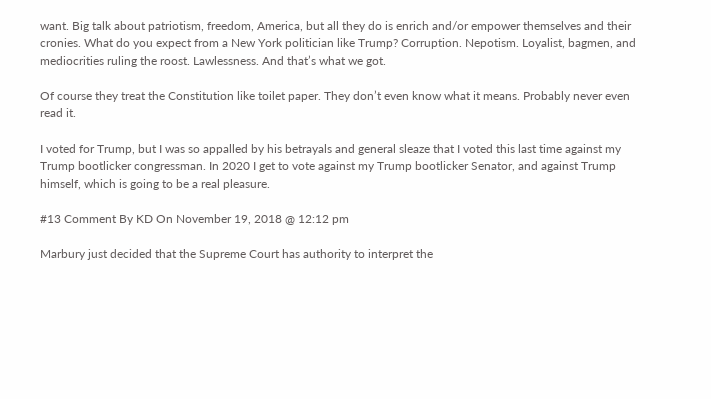want. Big talk about patriotism, freedom, America, but all they do is enrich and/or empower themselves and their cronies. What do you expect from a New York politician like Trump? Corruption. Nepotism. Loyalist, bagmen, and mediocrities ruling the roost. Lawlessness. And that’s what we got.

Of course they treat the Constitution like toilet paper. They don’t even know what it means. Probably never even read it.

I voted for Trump, but I was so appalled by his betrayals and general sleaze that I voted this last time against my Trump bootlicker congressman. In 2020 I get to vote against my Trump bootlicker Senator, and against Trump himself, which is going to be a real pleasure.

#13 Comment By KD On November 19, 2018 @ 12:12 pm

Marbury just decided that the Supreme Court has authority to interpret the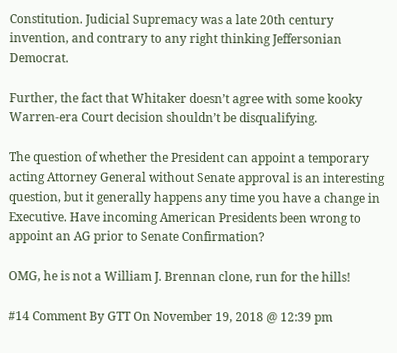Constitution. Judicial Supremacy was a late 20th century invention, and contrary to any right thinking Jeffersonian Democrat.

Further, the fact that Whitaker doesn’t agree with some kooky Warren-era Court decision shouldn’t be disqualifying.

The question of whether the President can appoint a temporary acting Attorney General without Senate approval is an interesting question, but it generally happens any time you have a change in Executive. Have incoming American Presidents been wrong to appoint an AG prior to Senate Confirmation?

OMG, he is not a William J. Brennan clone, run for the hills!

#14 Comment By GTT On November 19, 2018 @ 12:39 pm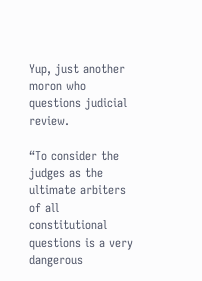Yup, just another moron who questions judicial review.

“To consider the judges as the ultimate arbiters of all constitutional questions is a very dangerous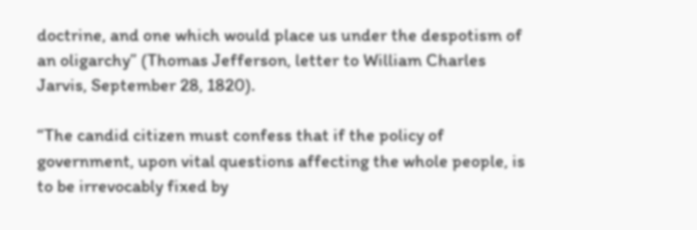doctrine, and one which would place us under the despotism of an oligarchy” (Thomas Jefferson, letter to William Charles Jarvis, September 28, 1820).

“The candid citizen must confess that if the policy of government, upon vital questions affecting the whole people, is to be irrevocably fixed by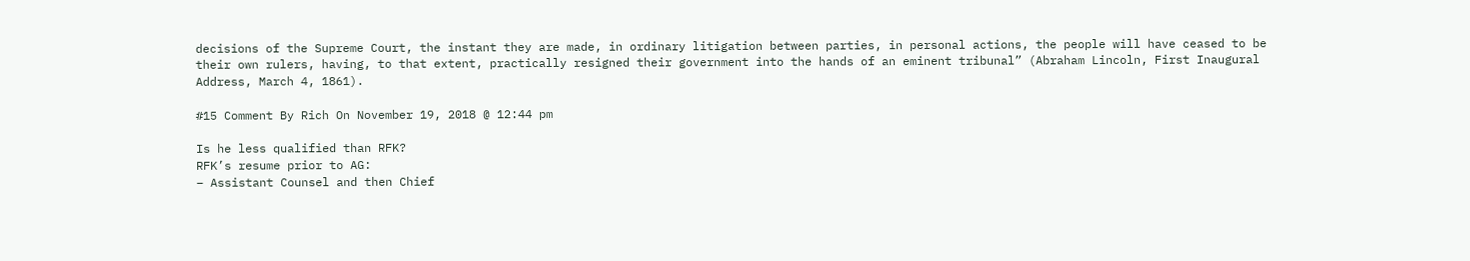decisions of the Supreme Court, the instant they are made, in ordinary litigation between parties, in personal actions, the people will have ceased to be their own rulers, having, to that extent, practically resigned their government into the hands of an eminent tribunal” (Abraham Lincoln, First Inaugural Address, March 4, 1861).

#15 Comment By Rich On November 19, 2018 @ 12:44 pm

Is he less qualified than RFK?
RFK’s resume prior to AG:
– Assistant Counsel and then Chief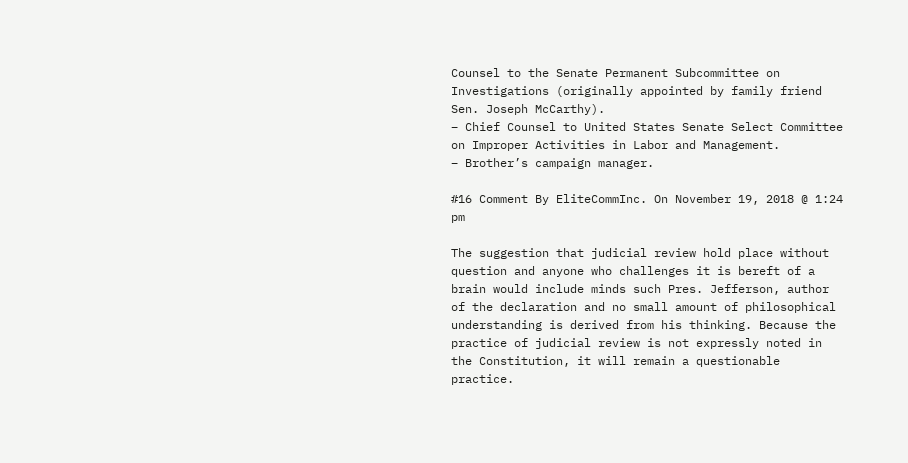Counsel to the Senate Permanent Subcommittee on Investigations (originally appointed by family friend Sen. Joseph McCarthy).
– Chief Counsel to United States Senate Select Committee on Improper Activities in Labor and Management.
– Brother’s campaign manager.

#16 Comment By EliteCommInc. On November 19, 2018 @ 1:24 pm

The suggestion that judicial review hold place without question and anyone who challenges it is bereft of a brain would include minds such Pres. Jefferson, author of the declaration and no small amount of philosophical understanding is derived from his thinking. Because the practice of judicial review is not expressly noted in the Constitution, it will remain a questionable practice.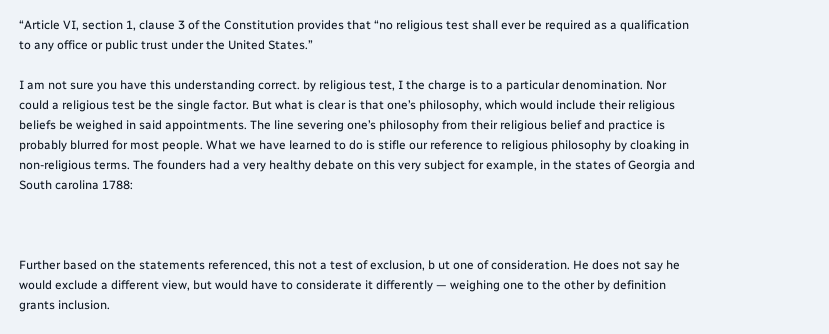“Article VI, section 1, clause 3 of the Constitution provides that “no religious test shall ever be required as a qualification to any office or public trust under the United States.”

I am not sure you have this understanding correct. by religious test, I the charge is to a particular denomination. Nor could a religious test be the single factor. But what is clear is that one’s philosophy, which would include their religious beliefs be weighed in said appointments. The line severing one’s philosophy from their religious belief and practice is probably blurred for most people. What we have learned to do is stifle our reference to religious philosophy by cloaking in non-religious terms. The founders had a very healthy debate on this very subject for example, in the states of Georgia and South carolina 1788:



Further based on the statements referenced, this not a test of exclusion, b ut one of consideration. He does not say he would exclude a different view, but would have to considerate it differently — weighing one to the other by definition grants inclusion.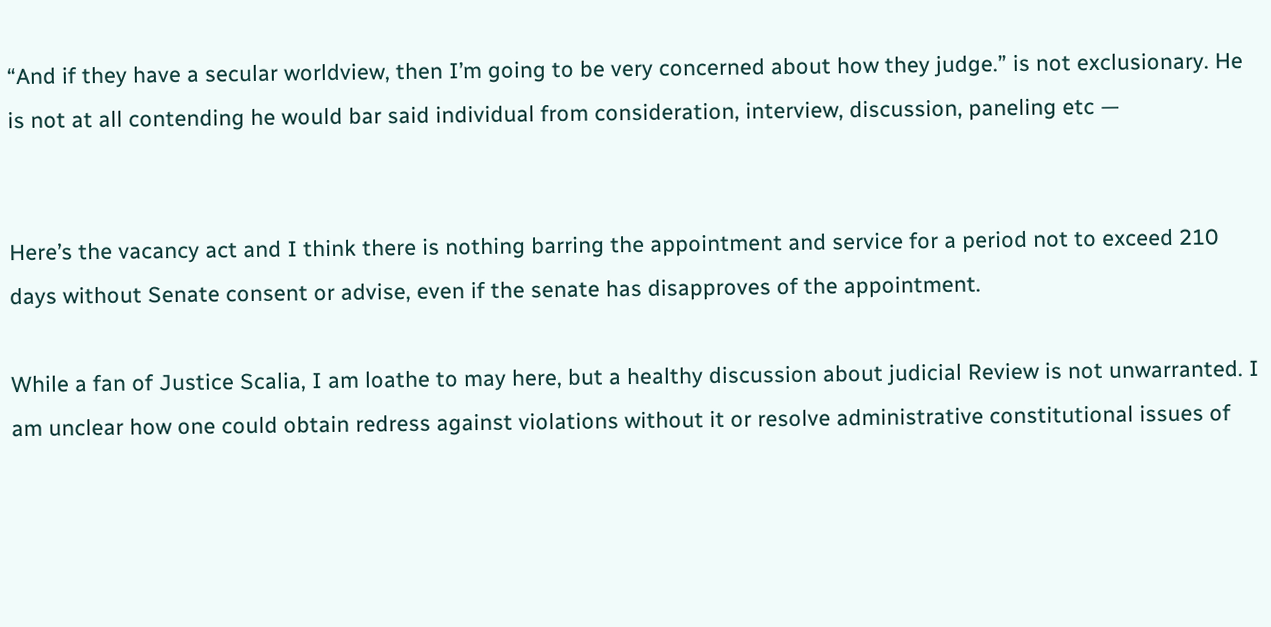“And if they have a secular worldview, then I’m going to be very concerned about how they judge.” is not exclusionary. He is not at all contending he would bar said individual from consideration, interview, discussion, paneling etc —


Here’s the vacancy act and I think there is nothing barring the appointment and service for a period not to exceed 210 days without Senate consent or advise, even if the senate has disapproves of the appointment.

While a fan of Justice Scalia, I am loathe to may here, but a healthy discussion about judicial Review is not unwarranted. I am unclear how one could obtain redress against violations without it or resolve administrative constitutional issues of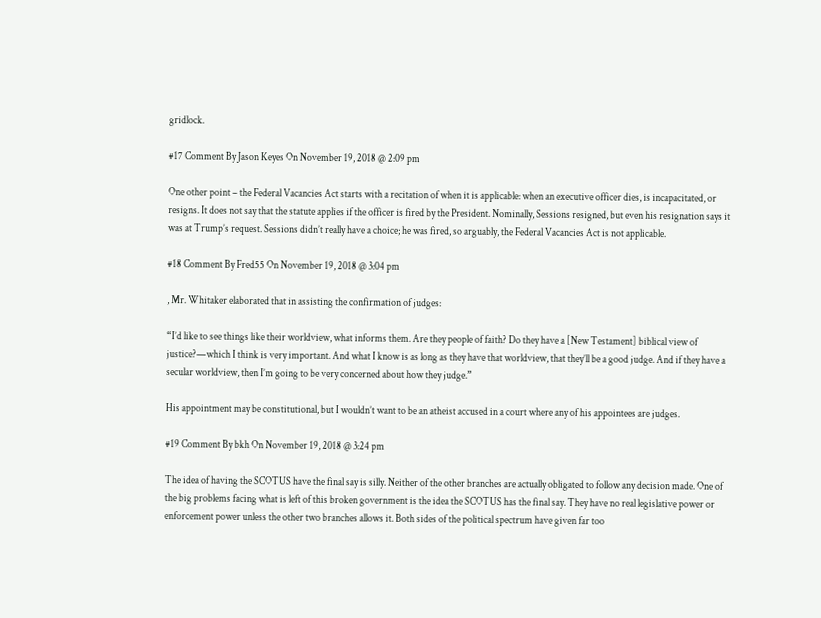gridlock.

#17 Comment By Jason Keyes On November 19, 2018 @ 2:09 pm

One other point – the Federal Vacancies Act starts with a recitation of when it is applicable: when an executive officer dies, is incapacitated, or resigns. It does not say that the statute applies if the officer is fired by the President. Nominally, Sessions resigned, but even his resignation says it was at Trump’s request. Sessions didn’t really have a choice; he was fired, so arguably, the Federal Vacancies Act is not applicable.

#18 Comment By Fred55 On November 19, 2018 @ 3:04 pm

, Mr. Whitaker elaborated that in assisting the confirmation of judges:

“I’d like to see things like their worldview, what informs them. Are they people of faith? Do they have a [New Testament] biblical view of justice?—which I think is very important. And what I know is as long as they have that worldview, that they’ll be a good judge. And if they have a secular worldview, then I’m going to be very concerned about how they judge.”

His appointment may be constitutional, but I wouldn’t want to be an atheist accused in a court where any of his appointees are judges.

#19 Comment By bkh On November 19, 2018 @ 3:24 pm

The idea of having the SCOTUS have the final say is silly. Neither of the other branches are actually obligated to follow any decision made. One of the big problems facing what is left of this broken government is the idea the SCOTUS has the final say. They have no real legislative power or enforcement power unless the other two branches allows it. Both sides of the political spectrum have given far too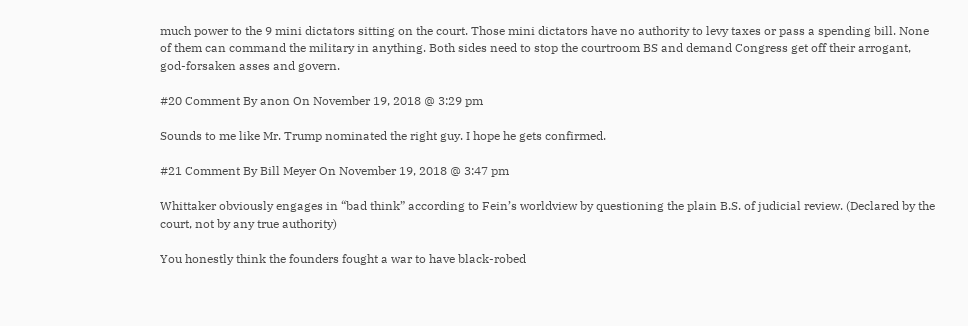much power to the 9 mini dictators sitting on the court. Those mini dictators have no authority to levy taxes or pass a spending bill. None of them can command the military in anything. Both sides need to stop the courtroom BS and demand Congress get off their arrogant, god-forsaken asses and govern.

#20 Comment By anon On November 19, 2018 @ 3:29 pm

Sounds to me like Mr. Trump nominated the right guy. I hope he gets confirmed.

#21 Comment By Bill Meyer On November 19, 2018 @ 3:47 pm

Whittaker obviously engages in “bad think” according to Fein’s worldview by questioning the plain B.S. of judicial review. (Declared by the court, not by any true authority)

You honestly think the founders fought a war to have black-robed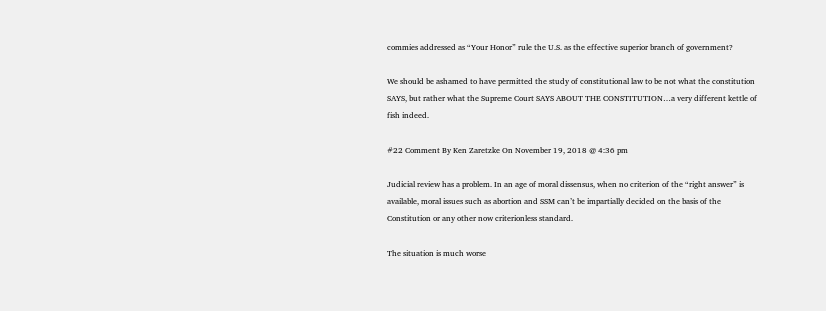commies addressed as “Your Honor” rule the U.S. as the effective superior branch of government?

We should be ashamed to have permitted the study of constitutional law to be not what the constitution SAYS, but rather what the Supreme Court SAYS ABOUT THE CONSTITUTION…a very different kettle of fish indeed.

#22 Comment By Ken Zaretzke On November 19, 2018 @ 4:36 pm

Judicial review has a problem. In an age of moral dissensus, when no criterion of the “right answer” is available, moral issues such as abortion and SSM can’t be impartially decided on the basis of the Constitution or any other now criterionless standard.

The situation is much worse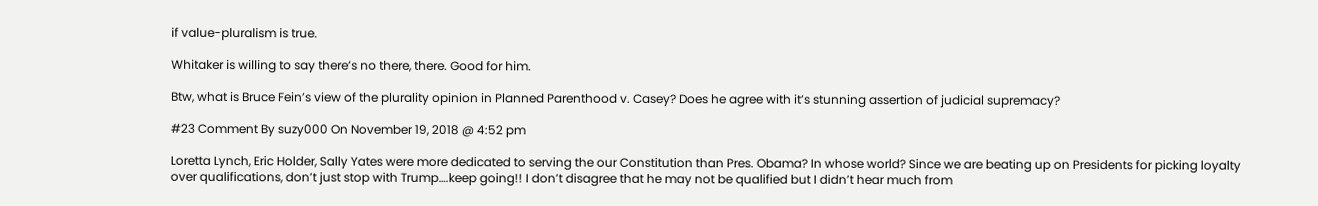if value-pluralism is true.

Whitaker is willing to say there’s no there, there. Good for him.

Btw, what is Bruce Fein’s view of the plurality opinion in Planned Parenthood v. Casey? Does he agree with it’s stunning assertion of judicial supremacy?

#23 Comment By suzy000 On November 19, 2018 @ 4:52 pm

Loretta Lynch, Eric Holder, Sally Yates were more dedicated to serving the our Constitution than Pres. Obama? In whose world? Since we are beating up on Presidents for picking loyalty over qualifications, don’t just stop with Trump….keep going!! I don’t disagree that he may not be qualified but I didn’t hear much from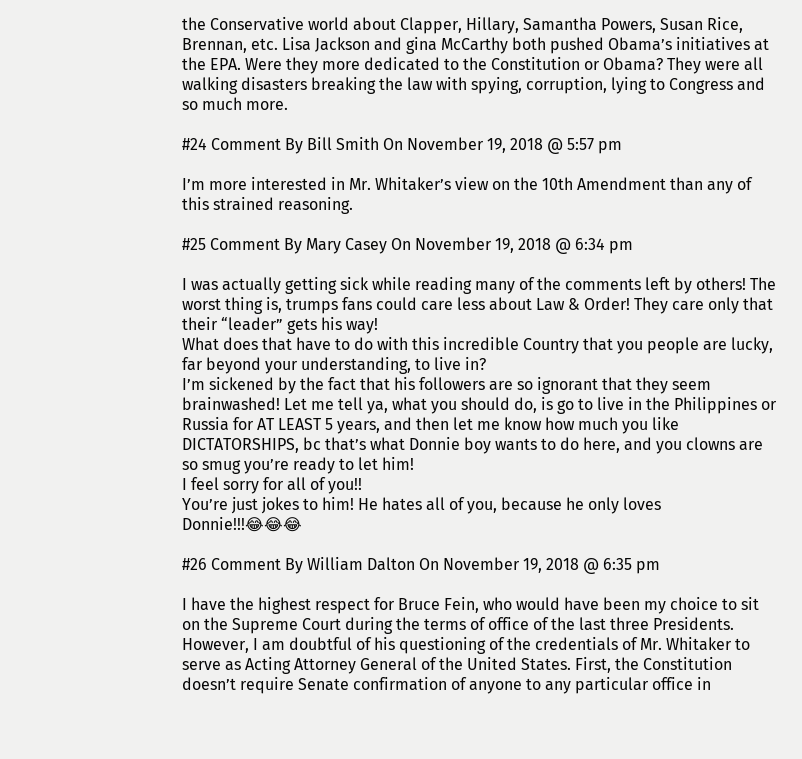the Conservative world about Clapper, Hillary, Samantha Powers, Susan Rice, Brennan, etc. Lisa Jackson and gina McCarthy both pushed Obama’s initiatives at the EPA. Were they more dedicated to the Constitution or Obama? They were all walking disasters breaking the law with spying, corruption, lying to Congress and so much more.

#24 Comment By Bill Smith On November 19, 2018 @ 5:57 pm

I’m more interested in Mr. Whitaker’s view on the 10th Amendment than any of this strained reasoning.

#25 Comment By Mary Casey On November 19, 2018 @ 6:34 pm

I was actually getting sick while reading many of the comments left by others! The worst thing is, trumps fans could care less about Law & Order! They care only that their “leader” gets his way!
What does that have to do with this incredible Country that you people are lucky, far beyond your understanding, to live in?
I’m sickened by the fact that his followers are so ignorant that they seem brainwashed! Let me tell ya, what you should do, is go to live in the Philippines or Russia for AT LEAST 5 years, and then let me know how much you like DICTATORSHIPS, bc that’s what Donnie boy wants to do here, and you clowns are so smug you’re ready to let him!
I feel sorry for all of you!!
You’re just jokes to him! He hates all of you, because he only loves Donnie!!!😂😂😂

#26 Comment By William Dalton On November 19, 2018 @ 6:35 pm

I have the highest respect for Bruce Fein, who would have been my choice to sit on the Supreme Court during the terms of office of the last three Presidents. However, I am doubtful of his questioning of the credentials of Mr. Whitaker to serve as Acting Attorney General of the United States. First, the Constitution doesn’t require Senate confirmation of anyone to any particular office in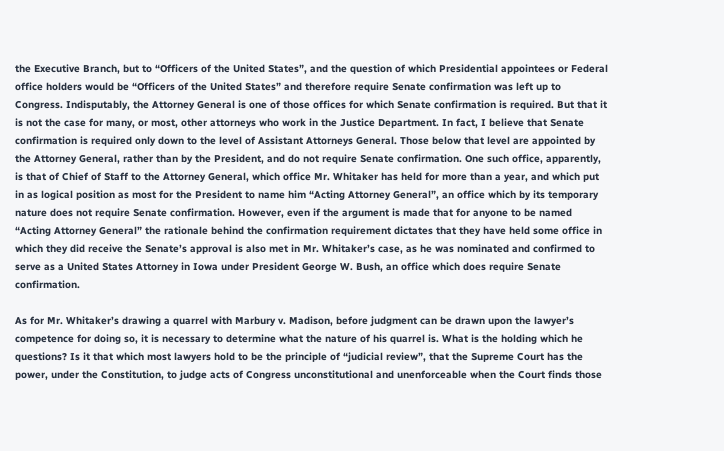the Executive Branch, but to “Officers of the United States”, and the question of which Presidential appointees or Federal office holders would be “Officers of the United States” and therefore require Senate confirmation was left up to Congress. Indisputably, the Attorney General is one of those offices for which Senate confirmation is required. But that it is not the case for many, or most, other attorneys who work in the Justice Department. In fact, I believe that Senate confirmation is required only down to the level of Assistant Attorneys General. Those below that level are appointed by the Attorney General, rather than by the President, and do not require Senate confirmation. One such office, apparently, is that of Chief of Staff to the Attorney General, which office Mr. Whitaker has held for more than a year, and which put in as logical position as most for the President to name him “Acting Attorney General”, an office which by its temporary nature does not require Senate confirmation. However, even if the argument is made that for anyone to be named “Acting Attorney General” the rationale behind the confirmation requirement dictates that they have held some office in which they did receive the Senate’s approval is also met in Mr. Whitaker’s case, as he was nominated and confirmed to serve as a United States Attorney in Iowa under President George W. Bush, an office which does require Senate confirmation.

As for Mr. Whitaker’s drawing a quarrel with Marbury v. Madison, before judgment can be drawn upon the lawyer’s competence for doing so, it is necessary to determine what the nature of his quarrel is. What is the holding which he questions? Is it that which most lawyers hold to be the principle of “judicial review”, that the Supreme Court has the power, under the Constitution, to judge acts of Congress unconstitutional and unenforceable when the Court finds those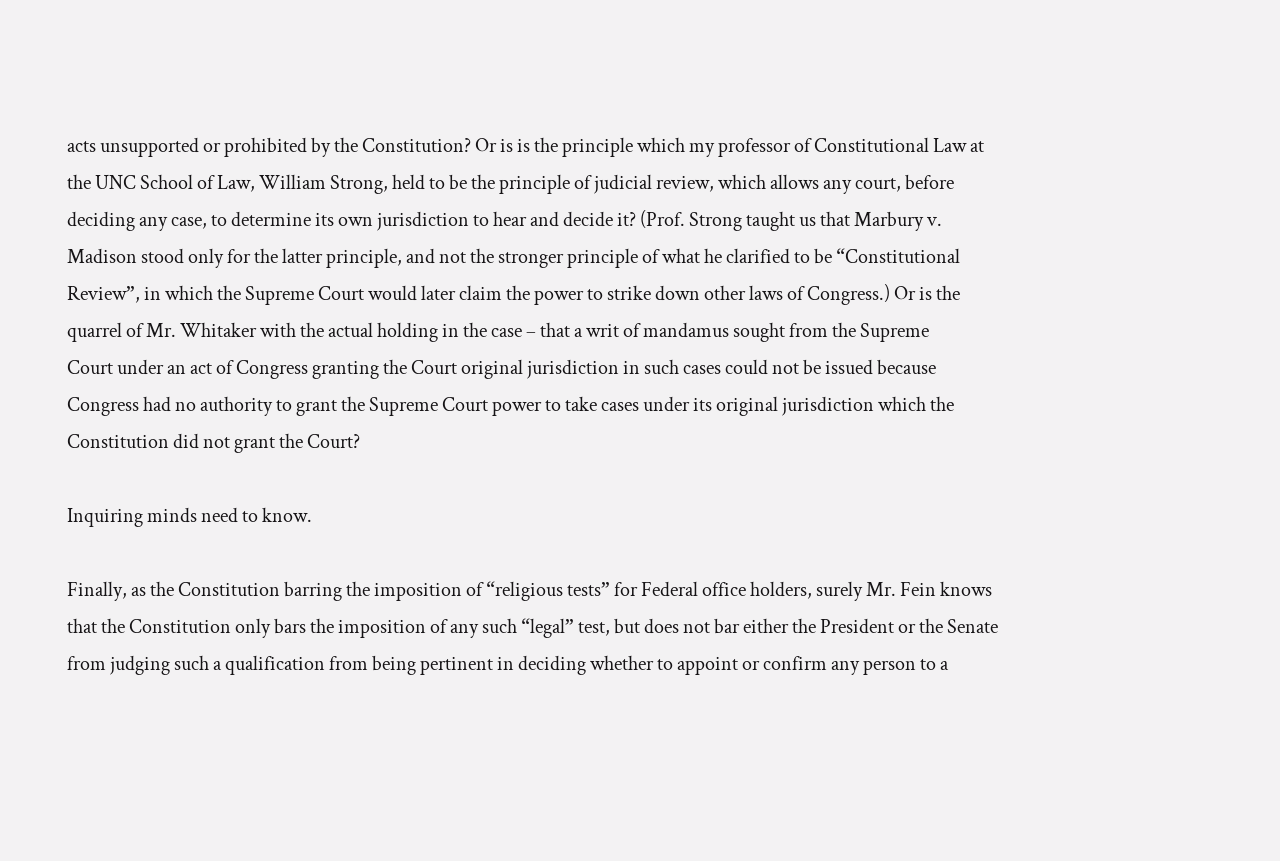acts unsupported or prohibited by the Constitution? Or is is the principle which my professor of Constitutional Law at the UNC School of Law, William Strong, held to be the principle of judicial review, which allows any court, before deciding any case, to determine its own jurisdiction to hear and decide it? (Prof. Strong taught us that Marbury v. Madison stood only for the latter principle, and not the stronger principle of what he clarified to be “Constitutional Review”, in which the Supreme Court would later claim the power to strike down other laws of Congress.) Or is the quarrel of Mr. Whitaker with the actual holding in the case – that a writ of mandamus sought from the Supreme
Court under an act of Congress granting the Court original jurisdiction in such cases could not be issued because Congress had no authority to grant the Supreme Court power to take cases under its original jurisdiction which the Constitution did not grant the Court?

Inquiring minds need to know.

Finally, as the Constitution barring the imposition of “religious tests” for Federal office holders, surely Mr. Fein knows that the Constitution only bars the imposition of any such “legal” test, but does not bar either the President or the Senate from judging such a qualification from being pertinent in deciding whether to appoint or confirm any person to a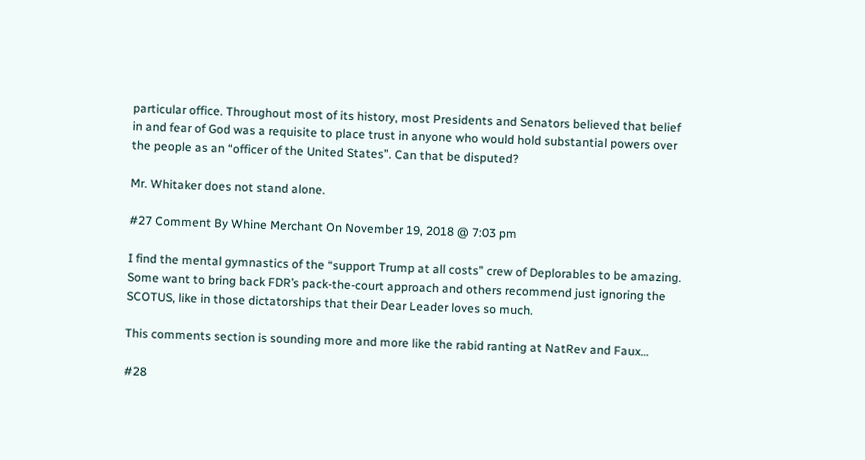particular office. Throughout most of its history, most Presidents and Senators believed that belief in and fear of God was a requisite to place trust in anyone who would hold substantial powers over the people as an “officer of the United States”. Can that be disputed?

Mr. Whitaker does not stand alone.

#27 Comment By Whine Merchant On November 19, 2018 @ 7:03 pm

I find the mental gymnastics of the “support Trump at all costs” crew of Deplorables to be amazing. Some want to bring back FDR’s pack-the-court approach and others recommend just ignoring the SCOTUS, like in those dictatorships that their Dear Leader loves so much.

This comments section is sounding more and more like the rabid ranting at NatRev and Faux…

#28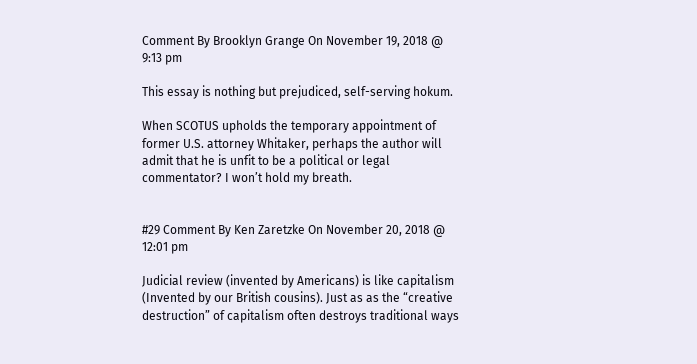Comment By Brooklyn Grange On November 19, 2018 @ 9:13 pm

This essay is nothing but prejudiced, self-serving hokum.

When SCOTUS upholds the temporary appointment of former U.S. attorney Whitaker, perhaps the author will admit that he is unfit to be a political or legal commentator? I won’t hold my breath.


#29 Comment By Ken Zaretzke On November 20, 2018 @ 12:01 pm

Judicial review (invented by Americans) is like capitalism (Invented by our British cousins). Just as as the “creative destruction” of capitalism often destroys traditional ways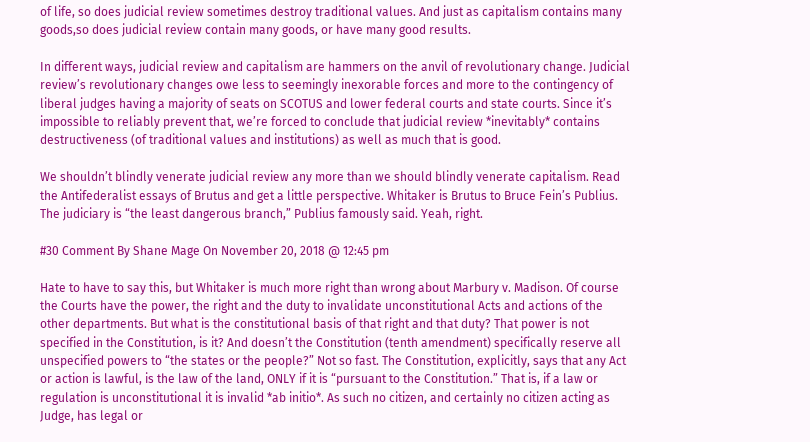of life, so does judicial review sometimes destroy traditional values. And just as capitalism contains many goods,so does judicial review contain many goods, or have many good results.

In different ways, judicial review and capitalism are hammers on the anvil of revolutionary change. Judicial review’s revolutionary changes owe less to seemingly inexorable forces and more to the contingency of liberal judges having a majority of seats on SCOTUS and lower federal courts and state courts. Since it’s impossible to reliably prevent that, we’re forced to conclude that judicial review *inevitably* contains destructiveness (of traditional values and institutions) as well as much that is good.

We shouldn’t blindly venerate judicial review any more than we should blindly venerate capitalism. Read the Antifederalist essays of Brutus and get a little perspective. Whitaker is Brutus to Bruce Fein’s Publius. The judiciary is “the least dangerous branch,” Publius famously said. Yeah, right.

#30 Comment By Shane Mage On November 20, 2018 @ 12:45 pm

Hate to have to say this, but Whitaker is much more right than wrong about Marbury v. Madison. Of course the Courts have the power, the right and the duty to invalidate unconstitutional Acts and actions of the other departments. But what is the constitutional basis of that right and that duty? That power is not specified in the Constitution, is it? And doesn’t the Constitution (tenth amendment) specifically reserve all unspecified powers to “the states or the people?” Not so fast. The Constitution, explicitly, says that any Act or action is lawful, is the law of the land, ONLY if it is “pursuant to the Constitution.” That is, if a law or regulation is unconstitutional it is invalid *ab initio*. As such no citizen, and certainly no citizen acting as Judge, has legal or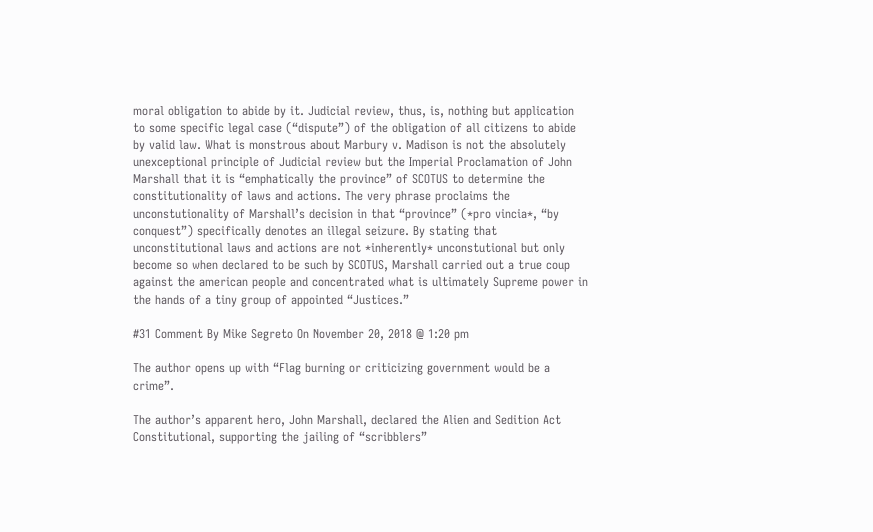moral obligation to abide by it. Judicial review, thus, is, nothing but application to some specific legal case (“dispute”) of the obligation of all citizens to abide by valid law. What is monstrous about Marbury v. Madison is not the absolutely unexceptional principle of Judicial review but the Imperial Proclamation of John Marshall that it is “emphatically the province” of SCOTUS to determine the constitutionality of laws and actions. The very phrase proclaims the unconstutionality of Marshall’s decision in that “province” (*pro vincia*, “by conquest”) specifically denotes an illegal seizure. By stating that unconstitutional laws and actions are not *inherently* unconstutional but only become so when declared to be such by SCOTUS, Marshall carried out a true coup against the american people and concentrated what is ultimately Supreme power in the hands of a tiny group of appointed “Justices.”

#31 Comment By Mike Segreto On November 20, 2018 @ 1:20 pm

The author opens up with “Flag burning or criticizing government would be a crime”.

The author’s apparent hero, John Marshall, declared the Alien and Sedition Act Constitutional, supporting the jailing of “scribblers”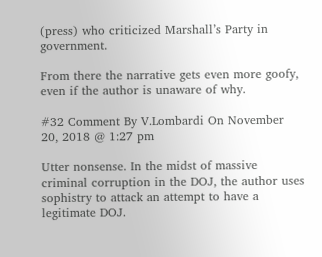(press) who criticized Marshall’s Party in government.

From there the narrative gets even more goofy, even if the author is unaware of why.

#32 Comment By V.Lombardi On November 20, 2018 @ 1:27 pm

Utter nonsense. In the midst of massive criminal corruption in the DOJ, the author uses sophistry to attack an attempt to have a legitimate DOJ.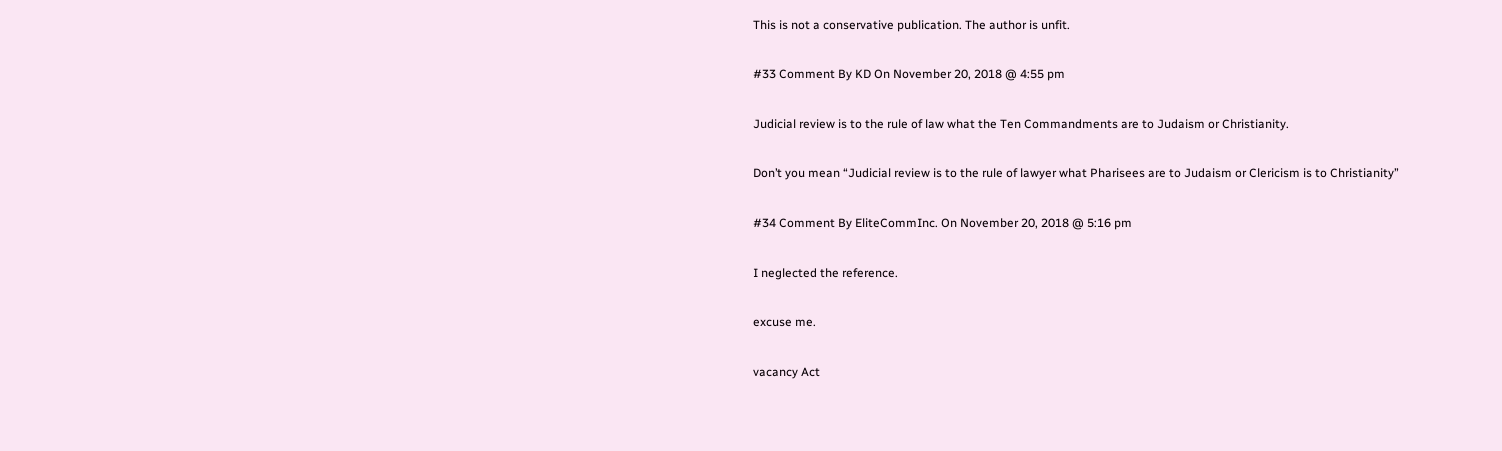This is not a conservative publication. The author is unfit.

#33 Comment By KD On November 20, 2018 @ 4:55 pm

Judicial review is to the rule of law what the Ten Commandments are to Judaism or Christianity.

Don’t you mean “Judicial review is to the rule of lawyer what Pharisees are to Judaism or Clericism is to Christianity”

#34 Comment By EliteCommInc. On November 20, 2018 @ 5:16 pm

I neglected the reference.

excuse me.

vacancy Act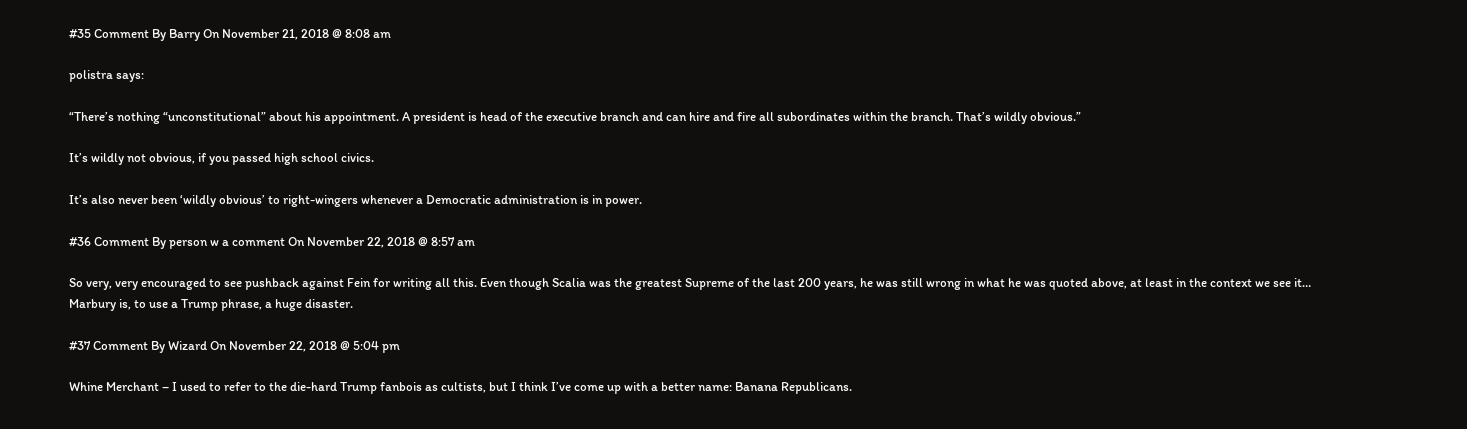#35 Comment By Barry On November 21, 2018 @ 8:08 am

polistra says:

“There’s nothing “unconstitutional” about his appointment. A president is head of the executive branch and can hire and fire all subordinates within the branch. That’s wildly obvious.”

It’s wildly not obvious, if you passed high school civics.

It’s also never been ‘wildly obvious’ to right-wingers whenever a Democratic administration is in power.

#36 Comment By person w a comment On November 22, 2018 @ 8:57 am

So very, very encouraged to see pushback against Fein for writing all this. Even though Scalia was the greatest Supreme of the last 200 years, he was still wrong in what he was quoted above, at least in the context we see it… Marbury is, to use a Trump phrase, a huge disaster.

#37 Comment By Wizard On November 22, 2018 @ 5:04 pm

Whine Merchant – I used to refer to the die-hard Trump fanbois as cultists, but I think I’ve come up with a better name: Banana Republicans.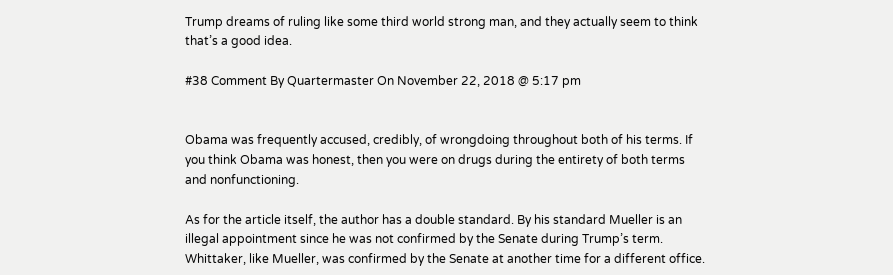Trump dreams of ruling like some third world strong man, and they actually seem to think that’s a good idea.

#38 Comment By Quartermaster On November 22, 2018 @ 5:17 pm


Obama was frequently accused, credibly, of wrongdoing throughout both of his terms. If you think Obama was honest, then you were on drugs during the entirety of both terms and nonfunctioning.

As for the article itself, the author has a double standard. By his standard Mueller is an illegal appointment since he was not confirmed by the Senate during Trump’s term. Whittaker, like Mueller, was confirmed by the Senate at another time for a different office.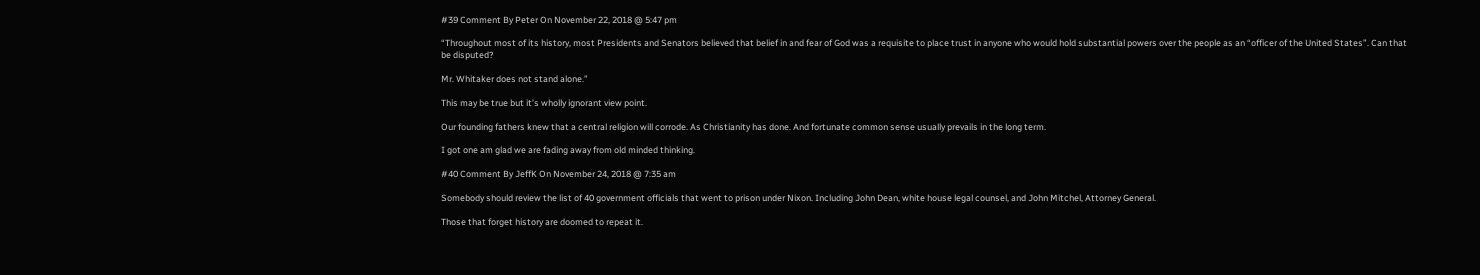#39 Comment By Peter On November 22, 2018 @ 5:47 pm

“Throughout most of its history, most Presidents and Senators believed that belief in and fear of God was a requisite to place trust in anyone who would hold substantial powers over the people as an “officer of the United States”. Can that be disputed?

Mr. Whitaker does not stand alone.”

This may be true but it’s wholly ignorant view point.

Our founding fathers knew that a central religion will corrode. As Christianity has done. And fortunate common sense usually prevails in the long term.

I got one am glad we are fading away from old minded thinking.

#40 Comment By JeffK On November 24, 2018 @ 7:35 am

Somebody should review the list of 40 government officials that went to prison under Nixon. Including John Dean, white house legal counsel, and John Mitchel, Attorney General.

Those that forget history are doomed to repeat it.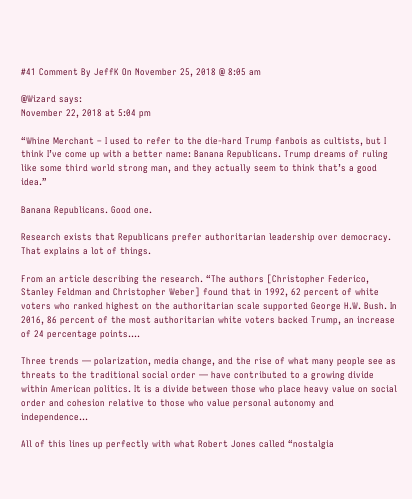#41 Comment By JeffK On November 25, 2018 @ 8:05 am

@Wizard says:
November 22, 2018 at 5:04 pm

“Whine Merchant – I used to refer to the die-hard Trump fanbois as cultists, but I think I’ve come up with a better name: Banana Republicans. Trump dreams of ruling like some third world strong man, and they actually seem to think that’s a good idea.”

Banana Republicans. Good one.

Research exists that Republicans prefer authoritarian leadership over democracy. That explains a lot of things.

From an article describing the research. “The authors [Christopher Federico, Stanley Feldman and Christopher Weber] found that in 1992, 62 percent of white voters who ranked highest on the authoritarian scale supported George H.W. Bush. In 2016, 86 percent of the most authoritarian white voters backed Trump, an increase of 24 percentage points….

Three trends — polarization, media change, and the rise of what many people see as threats to the traditional social order — have contributed to a growing divide within American politics. It is a divide between those who place heavy value on social order and cohesion relative to those who value personal autonomy and independence…

All of this lines up perfectly with what Robert Jones called “nostalgia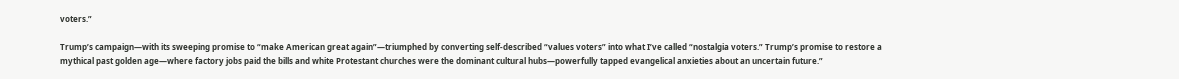voters.”

Trump’s campaign—with its sweeping promise to “make American great again”—triumphed by converting self-described “values voters” into what I’ve called “nostalgia voters.” Trump’s promise to restore a mythical past golden age—where factory jobs paid the bills and white Protestant churches were the dominant cultural hubs—powerfully tapped evangelical anxieties about an uncertain future.”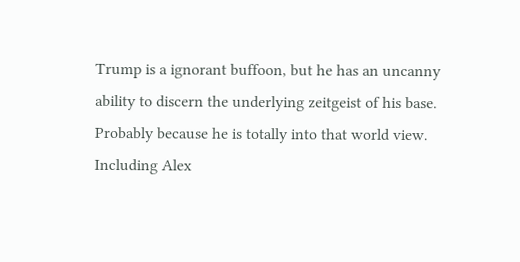Trump is a ignorant buffoon, but he has an uncanny ability to discern the underlying zeitgeist of his base. Probably because he is totally into that world view. Including Alex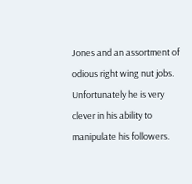Jones and an assortment of odious right wing nut jobs. Unfortunately he is very clever in his ability to manipulate his followers.